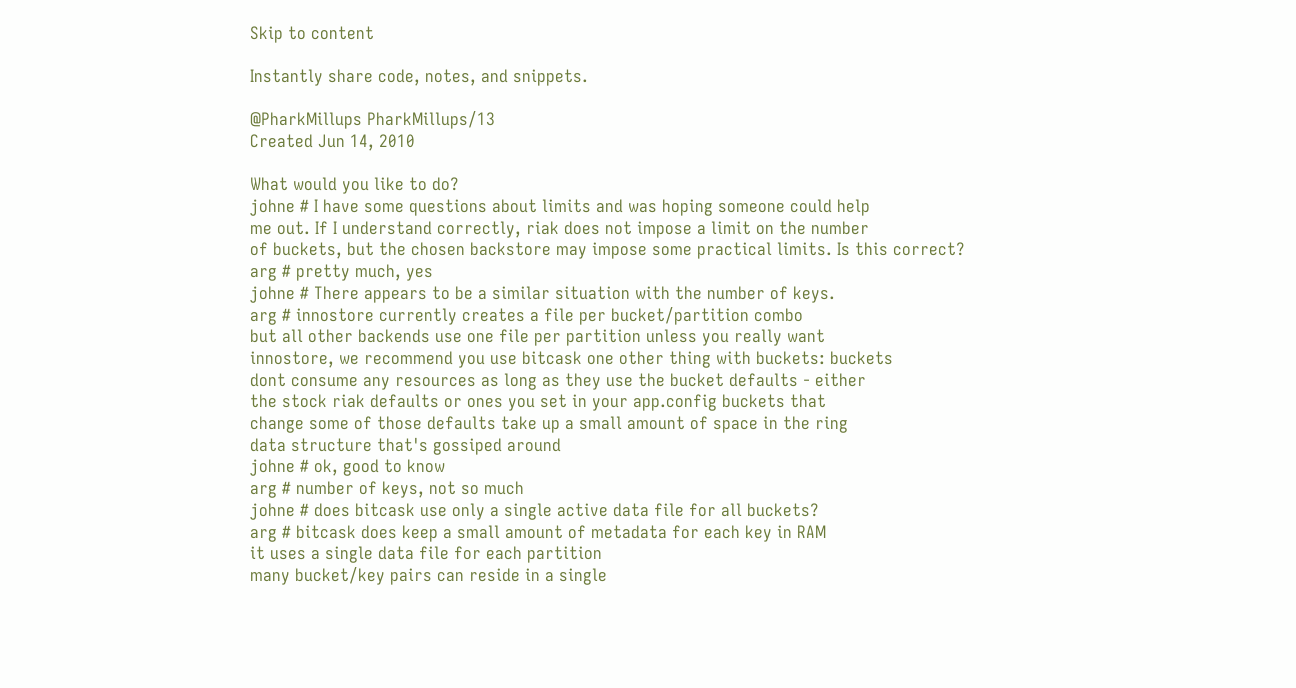Skip to content

Instantly share code, notes, and snippets.

@PharkMillups PharkMillups/13
Created Jun 14, 2010

What would you like to do?
johne # I have some questions about limits and was hoping someone could help
me out. If I understand correctly, riak does not impose a limit on the number
of buckets, but the chosen backstore may impose some practical limits. Is this correct?
arg # pretty much, yes
johne # There appears to be a similar situation with the number of keys.
arg # innostore currently creates a file per bucket/partition combo
but all other backends use one file per partition unless you really want
innostore, we recommend you use bitcask one other thing with buckets: buckets
dont consume any resources as long as they use the bucket defaults - either
the stock riak defaults or ones you set in your app.config buckets that
change some of those defaults take up a small amount of space in the ring
data structure that's gossiped around
johne # ok, good to know
arg # number of keys, not so much
johne # does bitcask use only a single active data file for all buckets?
arg # bitcask does keep a small amount of metadata for each key in RAM
it uses a single data file for each partition
many bucket/key pairs can reside in a single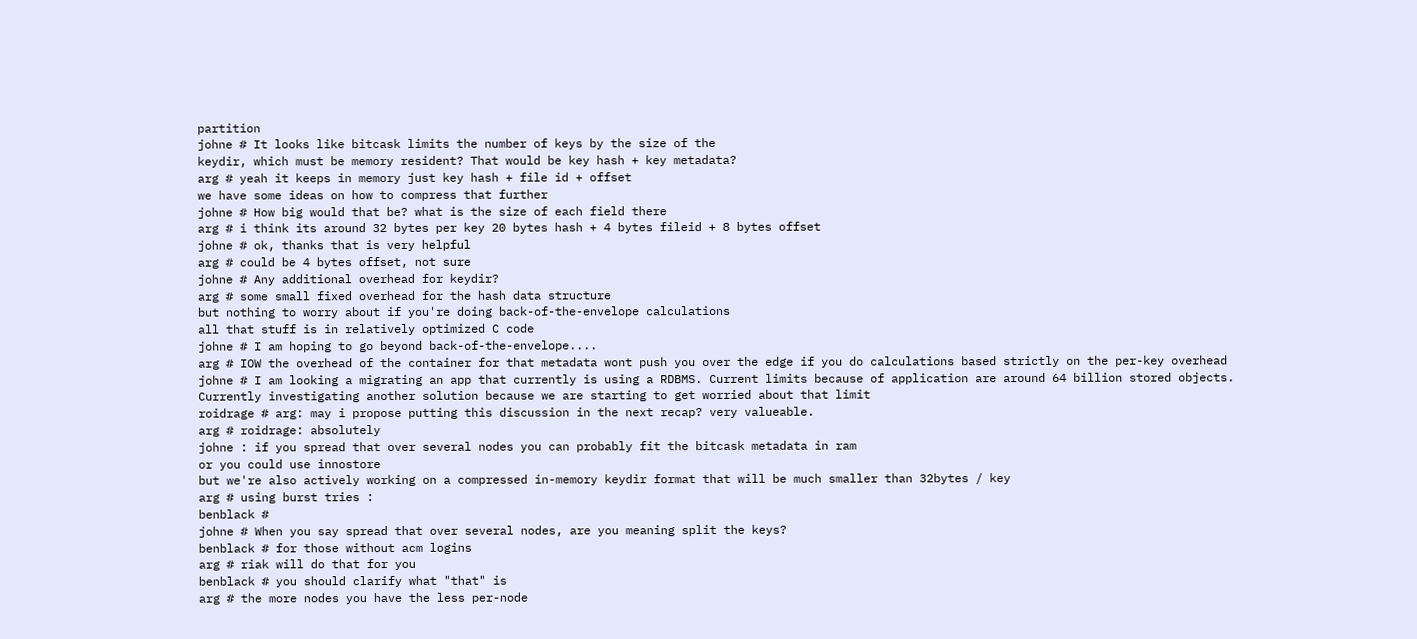partition
johne # It looks like bitcask limits the number of keys by the size of the
keydir, which must be memory resident? That would be key hash + key metadata?
arg # yeah it keeps in memory just key hash + file id + offset
we have some ideas on how to compress that further
johne # How big would that be? what is the size of each field there
arg # i think its around 32 bytes per key 20 bytes hash + 4 bytes fileid + 8 bytes offset
johne # ok, thanks that is very helpful
arg # could be 4 bytes offset, not sure
johne # Any additional overhead for keydir?
arg # some small fixed overhead for the hash data structure
but nothing to worry about if you're doing back-of-the-envelope calculations
all that stuff is in relatively optimized C code
johne # I am hoping to go beyond back-of-the-envelope....
arg # IOW the overhead of the container for that metadata wont push you over the edge if you do calculations based strictly on the per-key overhead
johne # I am looking a migrating an app that currently is using a RDBMS. Current limits because of application are around 64 billion stored objects.
Currently investigating another solution because we are starting to get worried about that limit
roidrage # arg: may i propose putting this discussion in the next recap? very valueable.
arg # roidrage: absolutely
johne : if you spread that over several nodes you can probably fit the bitcask metadata in ram
or you could use innostore
but we're also actively working on a compressed in-memory keydir format that will be much smaller than 32bytes / key
arg # using burst tries :
benblack #
johne # When you say spread that over several nodes, are you meaning split the keys?
benblack # for those without acm logins
arg # riak will do that for you
benblack # you should clarify what "that" is
arg # the more nodes you have the less per-node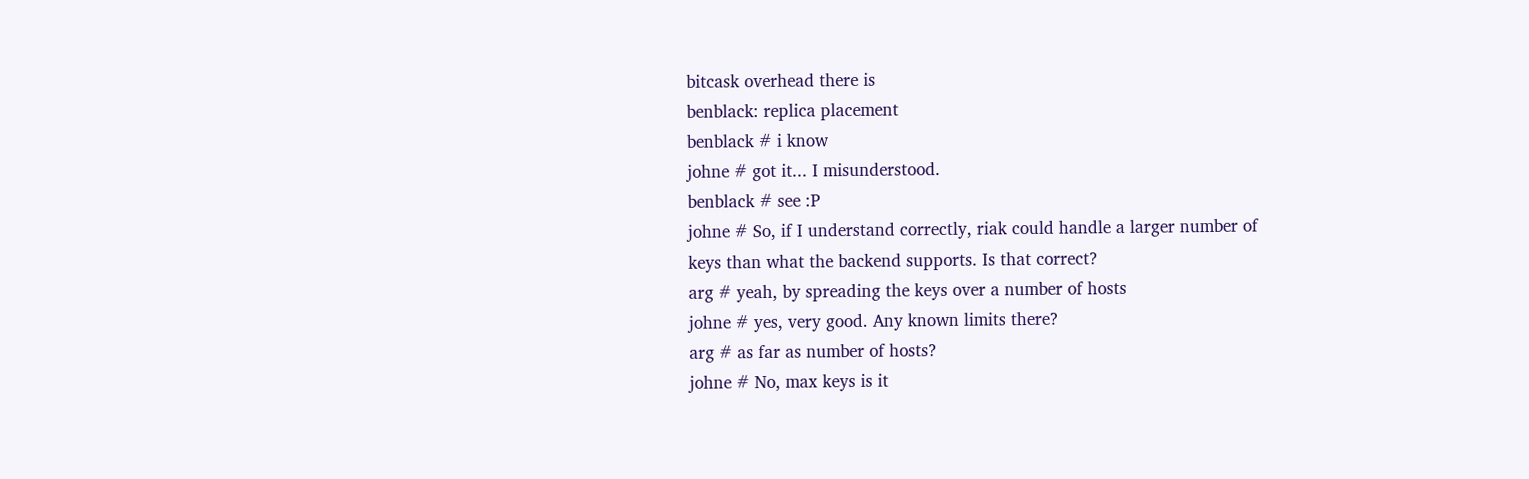bitcask overhead there is
benblack: replica placement
benblack # i know
johne # got it... I misunderstood.
benblack # see :P
johne # So, if I understand correctly, riak could handle a larger number of
keys than what the backend supports. Is that correct?
arg # yeah, by spreading the keys over a number of hosts
johne # yes, very good. Any known limits there?
arg # as far as number of hosts?
johne # No, max keys is it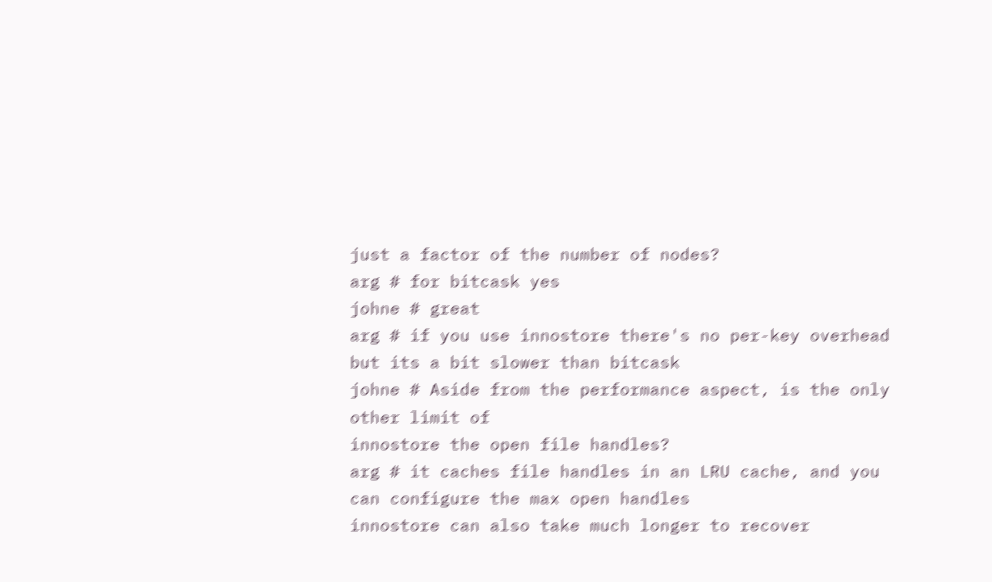just a factor of the number of nodes?
arg # for bitcask yes
johne # great
arg # if you use innostore there's no per-key overhead but its a bit slower than bitcask
johne # Aside from the performance aspect, is the only other limit of
innostore the open file handles?
arg # it caches file handles in an LRU cache, and you can configure the max open handles
innostore can also take much longer to recover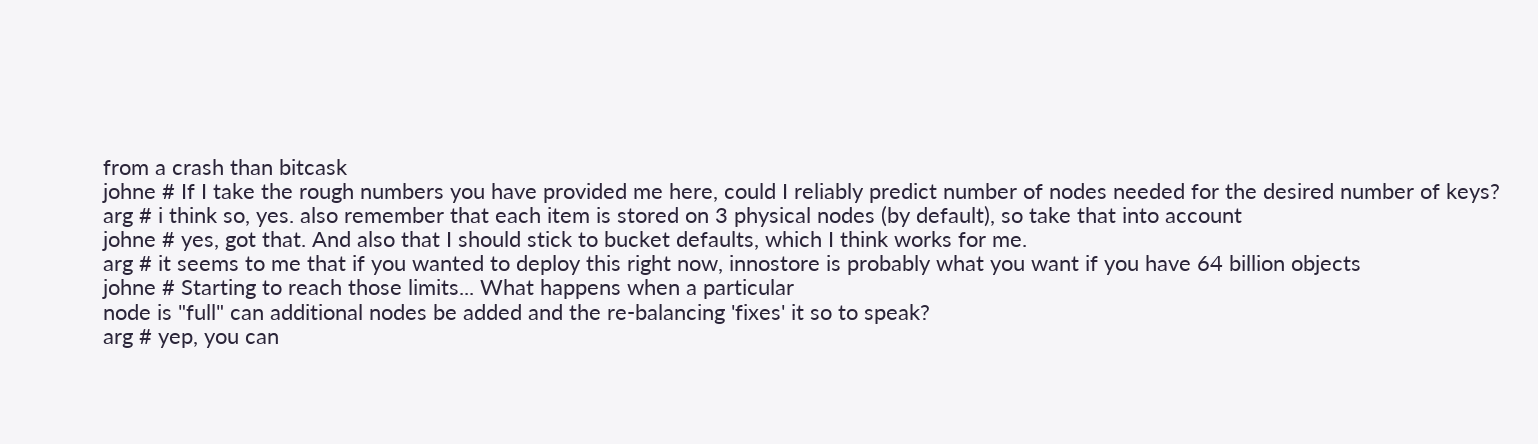from a crash than bitcask
johne # If I take the rough numbers you have provided me here, could I reliably predict number of nodes needed for the desired number of keys?
arg # i think so, yes. also remember that each item is stored on 3 physical nodes (by default), so take that into account
johne # yes, got that. And also that I should stick to bucket defaults, which I think works for me.
arg # it seems to me that if you wanted to deploy this right now, innostore is probably what you want if you have 64 billion objects
johne # Starting to reach those limits... What happens when a particular
node is "full" can additional nodes be added and the re-balancing 'fixes' it so to speak?
arg # yep, you can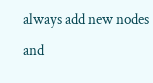always add new nodes and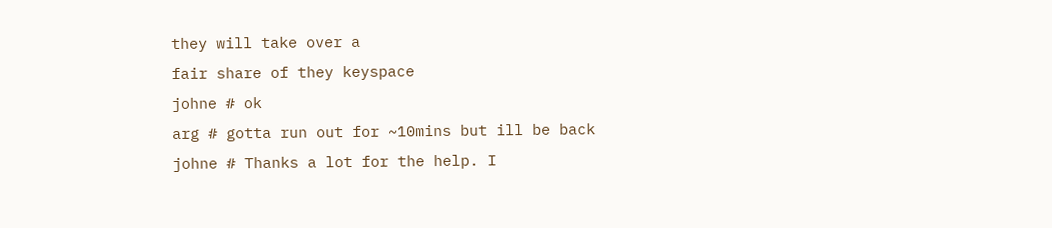they will take over a
fair share of they keyspace
johne # ok
arg # gotta run out for ~10mins but ill be back
johne # Thanks a lot for the help. I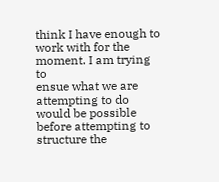think I have enough to work with for the moment. I am trying to
ensue what we are attempting to do would be possible before attempting to structure the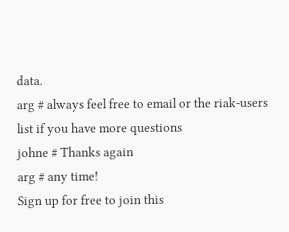data.
arg # always feel free to email or the riak-users list if you have more questions
johne # Thanks again
arg # any time!
Sign up for free to join this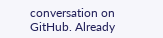conversation on GitHub. Already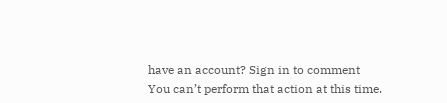have an account? Sign in to comment
You can’t perform that action at this time.